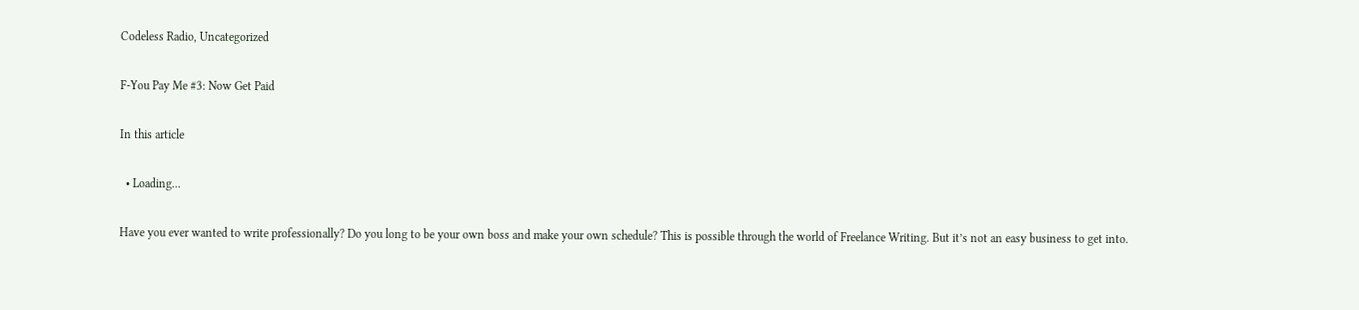Codeless Radio, Uncategorized

F-You Pay Me #3: Now Get Paid

In this article

  • Loading...

Have you ever wanted to write professionally? Do you long to be your own boss and make your own schedule? This is possible through the world of Freelance Writing. But it’s not an easy business to get into.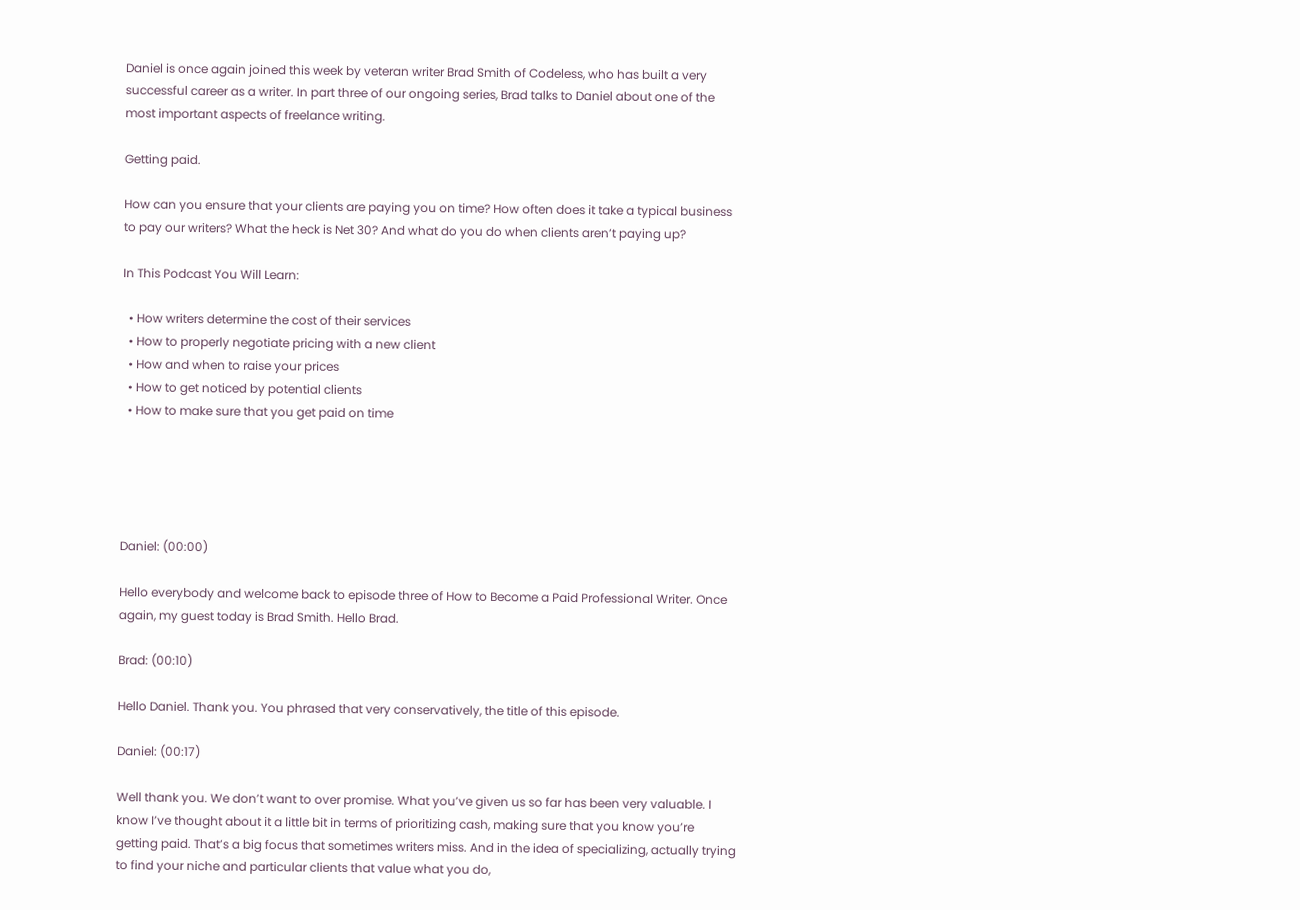Daniel is once again joined this week by veteran writer Brad Smith of Codeless, who has built a very successful career as a writer. In part three of our ongoing series, Brad talks to Daniel about one of the most important aspects of freelance writing.

Getting paid.

How can you ensure that your clients are paying you on time? How often does it take a typical business to pay our writers? What the heck is Net 30? And what do you do when clients aren’t paying up?

In This Podcast You Will Learn:

  • How writers determine the cost of their services
  • How to properly negotiate pricing with a new client
  • How and when to raise your prices
  • How to get noticed by potential clients
  • How to make sure that you get paid on time





Daniel: (00:00)

Hello everybody and welcome back to episode three of How to Become a Paid Professional Writer. Once again, my guest today is Brad Smith. Hello Brad.

Brad: (00:10)

Hello Daniel. Thank you. You phrased that very conservatively, the title of this episode.

Daniel: (00:17)

Well thank you. We don’t want to over promise. What you’ve given us so far has been very valuable. I know I’ve thought about it a little bit in terms of prioritizing cash, making sure that you know you’re getting paid. That’s a big focus that sometimes writers miss. And in the idea of specializing, actually trying to find your niche and particular clients that value what you do,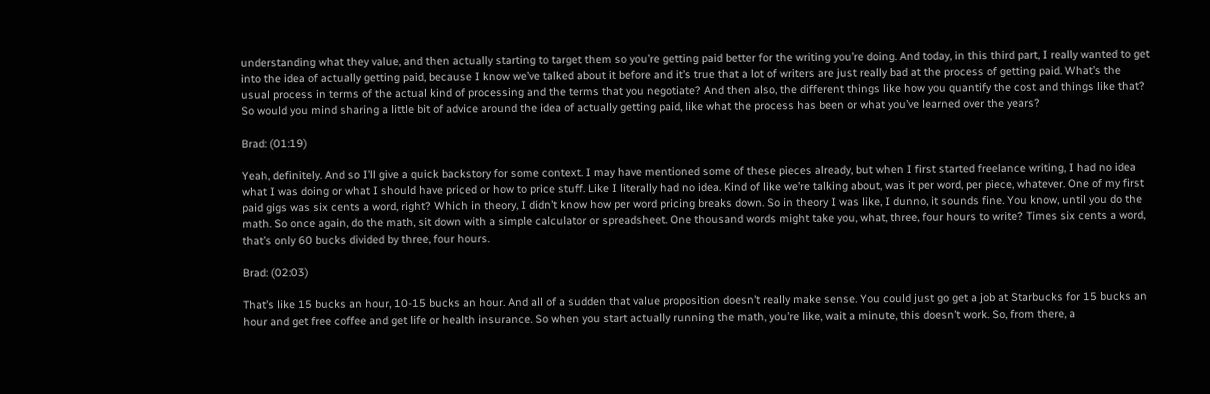understanding what they value, and then actually starting to target them so you’re getting paid better for the writing you’re doing. And today, in this third part, I really wanted to get into the idea of actually getting paid, because I know we’ve talked about it before and it’s true that a lot of writers are just really bad at the process of getting paid. What’s the usual process in terms of the actual kind of processing and the terms that you negotiate? And then also, the different things like how you quantify the cost and things like that? So would you mind sharing a little bit of advice around the idea of actually getting paid, like what the process has been or what you’ve learned over the years?

Brad: (01:19)

Yeah, definitely. And so I’ll give a quick backstory for some context. I may have mentioned some of these pieces already, but when I first started freelance writing, I had no idea what I was doing or what I should have priced or how to price stuff. Like I literally had no idea. Kind of like we’re talking about, was it per word, per piece, whatever. One of my first paid gigs was six cents a word, right? Which in theory, I didn’t know how per word pricing breaks down. So in theory I was like, I dunno, it sounds fine. You know, until you do the math. So once again, do the math, sit down with a simple calculator or spreadsheet. One thousand words might take you, what, three, four hours to write? Times six cents a word, that’s only 60 bucks divided by three, four hours.

Brad: (02:03)

That’s like 15 bucks an hour, 10-15 bucks an hour. And all of a sudden that value proposition doesn’t really make sense. You could just go get a job at Starbucks for 15 bucks an hour and get free coffee and get life or health insurance. So when you start actually running the math, you’re like, wait a minute, this doesn’t work. So, from there, a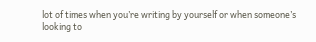lot of times when you’re writing by yourself or when someone’s looking to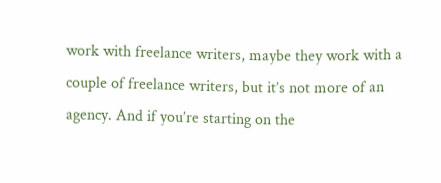work with freelance writers, maybe they work with a couple of freelance writers, but it’s not more of an agency. And if you’re starting on the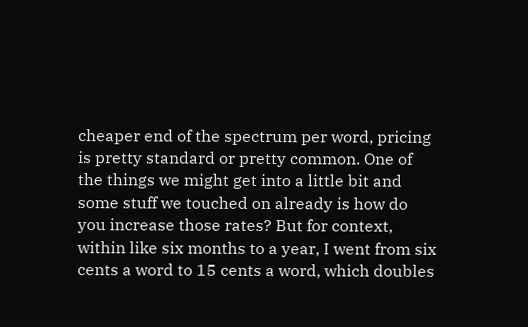cheaper end of the spectrum per word, pricing is pretty standard or pretty common. One of the things we might get into a little bit and some stuff we touched on already is how do you increase those rates? But for context, within like six months to a year, I went from six cents a word to 15 cents a word, which doubles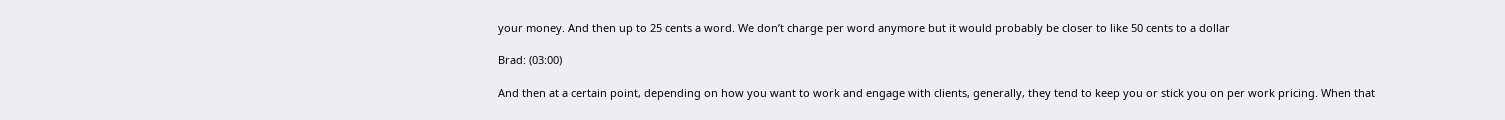your money. And then up to 25 cents a word. We don’t charge per word anymore but it would probably be closer to like 50 cents to a dollar

Brad: (03:00)

And then at a certain point, depending on how you want to work and engage with clients, generally, they tend to keep you or stick you on per work pricing. When that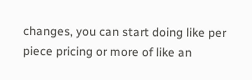changes, you can start doing like per piece pricing or more of like an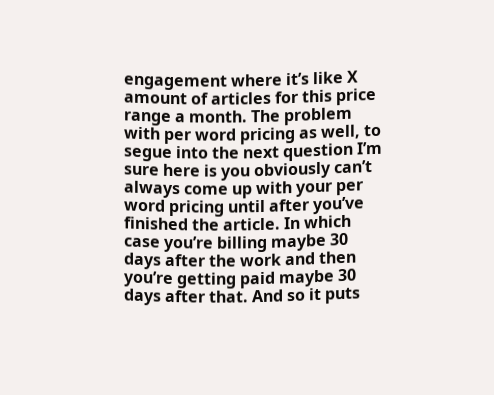engagement where it’s like X amount of articles for this price range a month. The problem with per word pricing as well, to segue into the next question I’m sure here is you obviously can’t always come up with your per word pricing until after you’ve finished the article. In which case you’re billing maybe 30 days after the work and then you’re getting paid maybe 30 days after that. And so it puts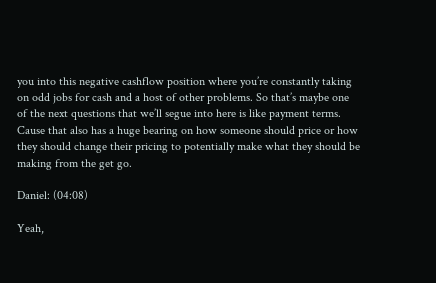you into this negative cashflow position where you’re constantly taking on odd jobs for cash and a host of other problems. So that’s maybe one of the next questions that we’ll segue into here is like payment terms. Cause that also has a huge bearing on how someone should price or how they should change their pricing to potentially make what they should be making from the get go.

Daniel: (04:08)

Yeah,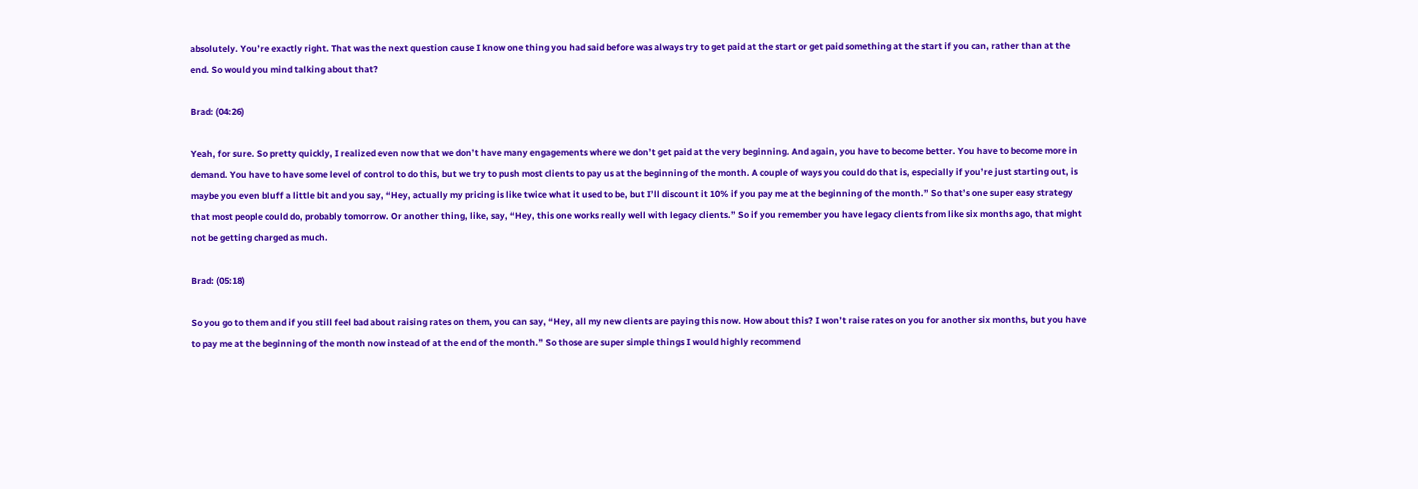absolutely. You’re exactly right. That was the next question cause I know one thing you had said before was always try to get paid at the start or get paid something at the start if you can, rather than at the end. So would you mind talking about that?

Brad: (04:26)

Yeah, for sure. So pretty quickly, I realized even now that we don’t have many engagements where we don’t get paid at the very beginning. And again, you have to become better. You have to become more in demand. You have to have some level of control to do this, but we try to push most clients to pay us at the beginning of the month. A couple of ways you could do that is, especially if you’re just starting out, is maybe you even bluff a little bit and you say, “Hey, actually my pricing is like twice what it used to be, but I’ll discount it 10% if you pay me at the beginning of the month.” So that’s one super easy strategy that most people could do, probably tomorrow. Or another thing, like, say, “Hey, this one works really well with legacy clients.” So if you remember you have legacy clients from like six months ago, that might not be getting charged as much.

Brad: (05:18)

So you go to them and if you still feel bad about raising rates on them, you can say, “Hey, all my new clients are paying this now. How about this? I won’t raise rates on you for another six months, but you have to pay me at the beginning of the month now instead of at the end of the month.” So those are super simple things I would highly recommend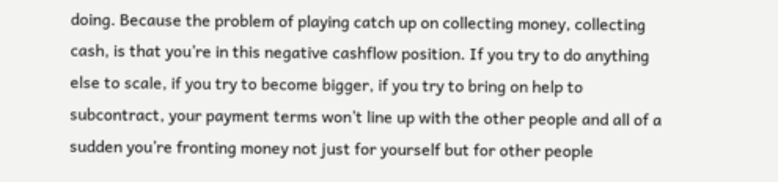doing. Because the problem of playing catch up on collecting money, collecting cash, is that you’re in this negative cashflow position. If you try to do anything else to scale, if you try to become bigger, if you try to bring on help to subcontract, your payment terms won’t line up with the other people and all of a sudden you’re fronting money not just for yourself but for other people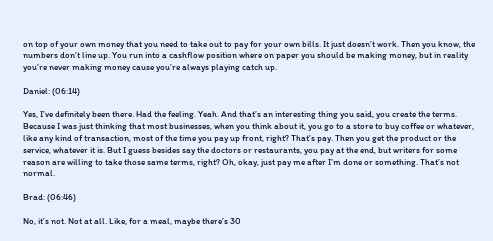on top of your own money that you need to take out to pay for your own bills. It just doesn’t work. Then you know, the numbers don’t line up. You run into a cashflow position where on paper you should be making money, but in reality you’re never making money cause you’re always playing catch up.

Daniel: (06:14)

Yes, I’ve definitely been there. Had the feeling. Yeah. And that’s an interesting thing you said, you create the terms. Because I was just thinking that most businesses, when you think about it, you go to a store to buy coffee or whatever, like any kind of transaction, most of the time you pay up front, right? That’s pay. Then you get the product or the service, whatever it is. But I guess besides say the doctors or restaurants, you pay at the end, but writers for some reason are willing to take those same terms, right? Oh, okay, just pay me after I’m done or something. That’s not normal.

Brad: (06:46)

No, it’s not. Not at all. Like, for a meal, maybe there’s 30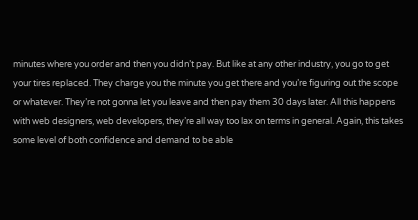minutes where you order and then you didn’t pay. But like at any other industry, you go to get your tires replaced. They charge you the minute you get there and you’re figuring out the scope or whatever. They’re not gonna let you leave and then pay them 30 days later. All this happens with web designers, web developers, they’re all way too lax on terms in general. Again, this takes some level of both confidence and demand to be able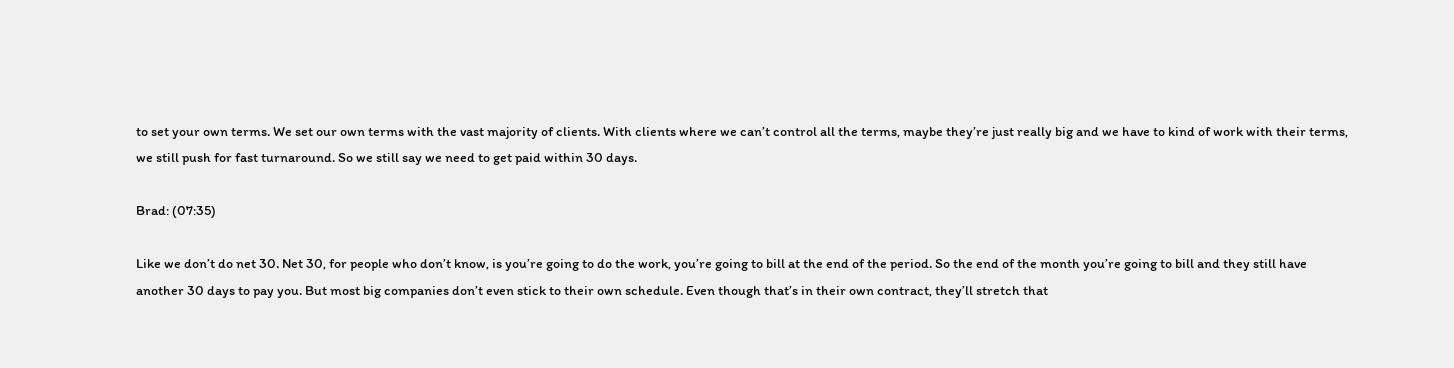to set your own terms. We set our own terms with the vast majority of clients. With clients where we can’t control all the terms, maybe they’re just really big and we have to kind of work with their terms, we still push for fast turnaround. So we still say we need to get paid within 30 days.

Brad: (07:35)

Like we don’t do net 30. Net 30, for people who don’t know, is you’re going to do the work, you’re going to bill at the end of the period. So the end of the month you’re going to bill and they still have another 30 days to pay you. But most big companies don’t even stick to their own schedule. Even though that’s in their own contract, they’ll stretch that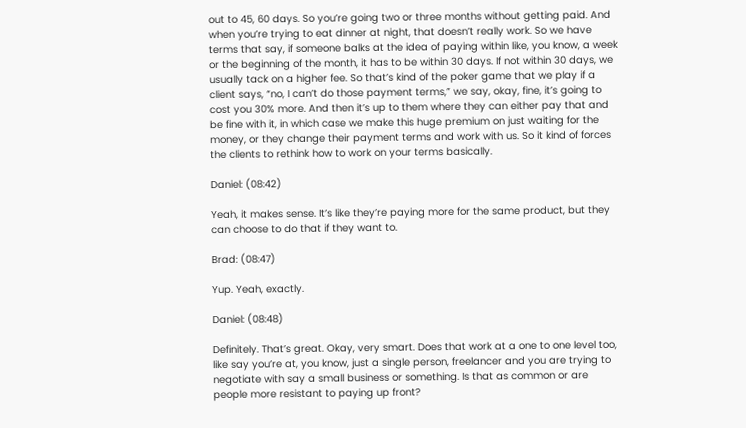out to 45, 60 days. So you’re going two or three months without getting paid. And when you’re trying to eat dinner at night, that doesn’t really work. So we have terms that say, if someone balks at the idea of paying within like, you know, a week or the beginning of the month, it has to be within 30 days. If not within 30 days, we usually tack on a higher fee. So that’s kind of the poker game that we play if a client says, “no, I can’t do those payment terms,” we say, okay, fine, it’s going to cost you 30% more. And then it’s up to them where they can either pay that and be fine with it, in which case we make this huge premium on just waiting for the money, or they change their payment terms and work with us. So it kind of forces the clients to rethink how to work on your terms basically.

Daniel: (08:42)

Yeah, it makes sense. It’s like they’re paying more for the same product, but they can choose to do that if they want to.

Brad: (08:47)

Yup. Yeah, exactly.

Daniel: (08:48)

Definitely. That’s great. Okay, very smart. Does that work at a one to one level too, like say you’re at, you know, just a single person, freelancer and you are trying to negotiate with say a small business or something. Is that as common or are people more resistant to paying up front?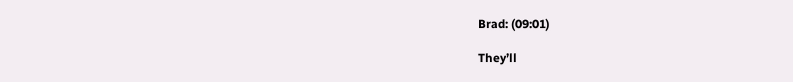Brad: (09:01)

They’ll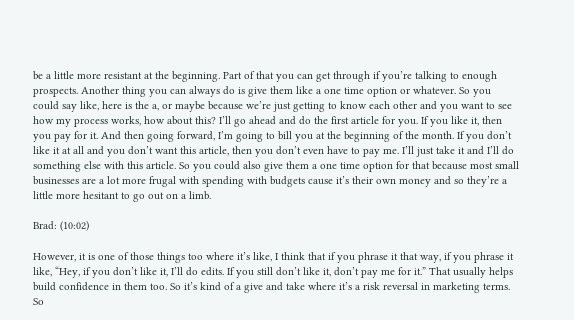be a little more resistant at the beginning. Part of that you can get through if you’re talking to enough prospects. Another thing you can always do is give them like a one time option or whatever. So you could say like, here is the a, or maybe because we’re just getting to know each other and you want to see how my process works, how about this? I’ll go ahead and do the first article for you. If you like it, then you pay for it. And then going forward, I’m going to bill you at the beginning of the month. If you don’t like it at all and you don’t want this article, then you don’t even have to pay me. I’ll just take it and I’ll do something else with this article. So you could also give them a one time option for that because most small businesses are a lot more frugal with spending with budgets cause it’s their own money and so they’re a little more hesitant to go out on a limb.

Brad: (10:02)

However, it is one of those things too where it’s like, I think that if you phrase it that way, if you phrase it like, “Hey, if you don’t like it, I’ll do edits. If you still don’t like it, don’t pay me for it.” That usually helps build confidence in them too. So it’s kind of a give and take where it’s a risk reversal in marketing terms. So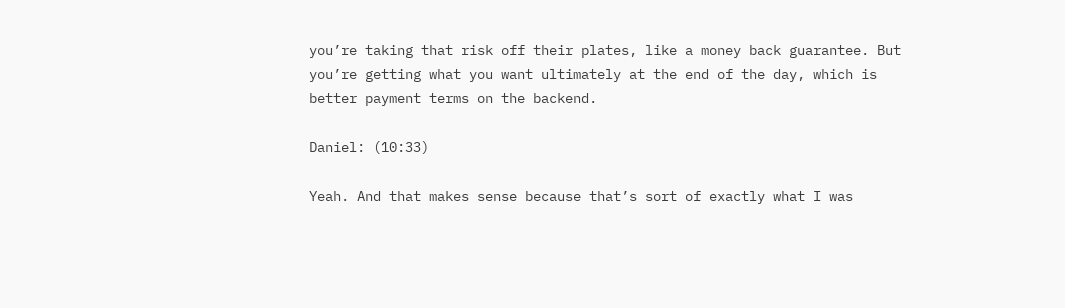you’re taking that risk off their plates, like a money back guarantee. But you’re getting what you want ultimately at the end of the day, which is better payment terms on the backend.

Daniel: (10:33)

Yeah. And that makes sense because that’s sort of exactly what I was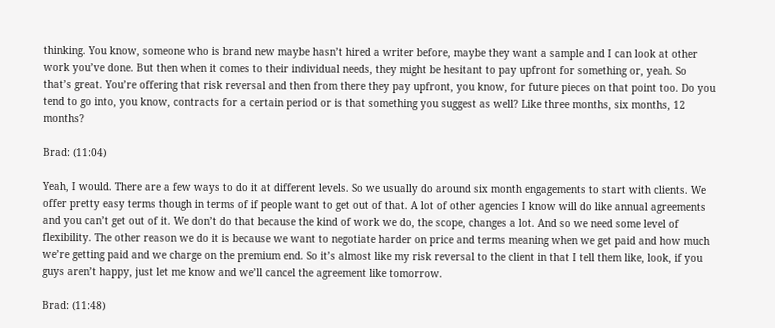thinking. You know, someone who is brand new maybe hasn’t hired a writer before, maybe they want a sample and I can look at other work you’ve done. But then when it comes to their individual needs, they might be hesitant to pay upfront for something or, yeah. So that’s great. You’re offering that risk reversal and then from there they pay upfront, you know, for future pieces on that point too. Do you tend to go into, you know, contracts for a certain period or is that something you suggest as well? Like three months, six months, 12 months?

Brad: (11:04)

Yeah, I would. There are a few ways to do it at different levels. So we usually do around six month engagements to start with clients. We offer pretty easy terms though in terms of if people want to get out of that. A lot of other agencies I know will do like annual agreements and you can’t get out of it. We don’t do that because the kind of work we do, the scope, changes a lot. And so we need some level of flexibility. The other reason we do it is because we want to negotiate harder on price and terms meaning when we get paid and how much we’re getting paid and we charge on the premium end. So it’s almost like my risk reversal to the client in that I tell them like, look, if you guys aren’t happy, just let me know and we’ll cancel the agreement like tomorrow.

Brad: (11:48)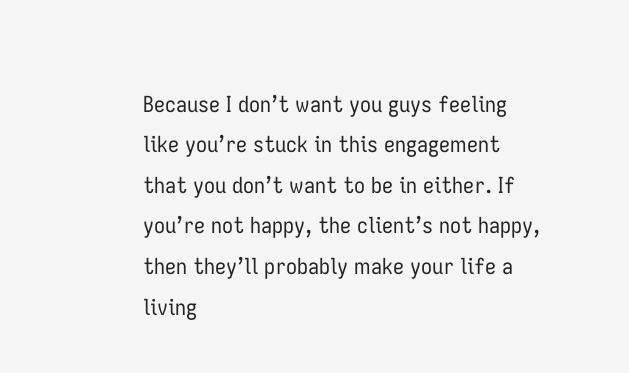Because I don’t want you guys feeling like you’re stuck in this engagement that you don’t want to be in either. If you’re not happy, the client’s not happy, then they’ll probably make your life a living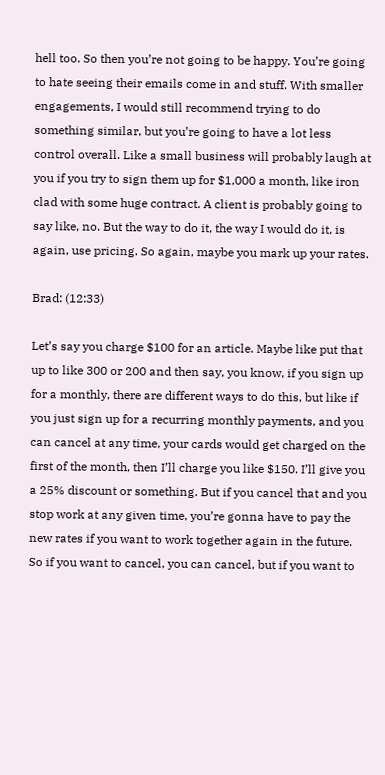hell too. So then you’re not going to be happy. You’re going to hate seeing their emails come in and stuff. With smaller engagements, I would still recommend trying to do something similar, but you’re going to have a lot less control overall. Like a small business will probably laugh at you if you try to sign them up for $1,000 a month, like iron clad with some huge contract. A client is probably going to say like, no. But the way to do it, the way I would do it, is again, use pricing. So again, maybe you mark up your rates.

Brad: (12:33)

Let’s say you charge $100 for an article. Maybe like put that up to like 300 or 200 and then say, you know, if you sign up for a monthly, there are different ways to do this, but like if you just sign up for a recurring monthly payments, and you can cancel at any time, your cards would get charged on the first of the month, then I’ll charge you like $150. I’ll give you a 25% discount or something. But if you cancel that and you stop work at any given time, you’re gonna have to pay the new rates if you want to work together again in the future. So if you want to cancel, you can cancel, but if you want to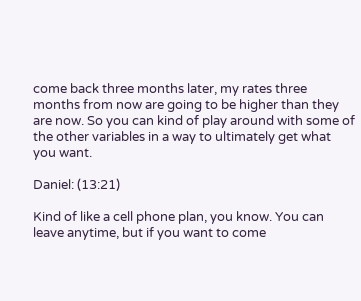come back three months later, my rates three months from now are going to be higher than they are now. So you can kind of play around with some of the other variables in a way to ultimately get what you want.

Daniel: (13:21)

Kind of like a cell phone plan, you know. You can leave anytime, but if you want to come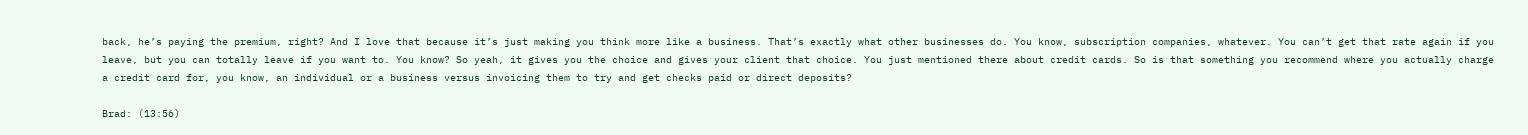back, he’s paying the premium, right? And I love that because it’s just making you think more like a business. That’s exactly what other businesses do. You know, subscription companies, whatever. You can’t get that rate again if you leave, but you can totally leave if you want to. You know? So yeah, it gives you the choice and gives your client that choice. You just mentioned there about credit cards. So is that something you recommend where you actually charge a credit card for, you know, an individual or a business versus invoicing them to try and get checks paid or direct deposits?

Brad: (13:56)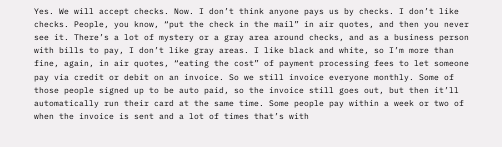Yes. We will accept checks. Now. I don’t think anyone pays us by checks. I don’t like checks. People, you know, “put the check in the mail” in air quotes, and then you never see it. There’s a lot of mystery or a gray area around checks, and as a business person with bills to pay, I don’t like gray areas. I like black and white, so I’m more than fine, again, in air quotes, “eating the cost” of payment processing fees to let someone pay via credit or debit on an invoice. So we still invoice everyone monthly. Some of those people signed up to be auto paid, so the invoice still goes out, but then it’ll automatically run their card at the same time. Some people pay within a week or two of when the invoice is sent and a lot of times that’s with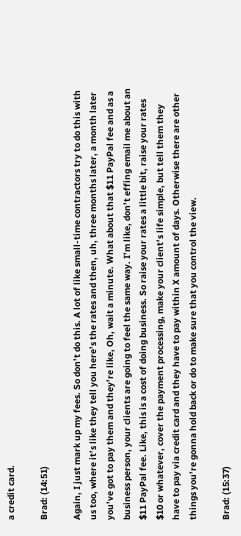a credit card.

Brad: (14:51)

Again, I just mark up my fees. So don’t do this. A lot of like small-time contractors try to do this with us too, where it’s like they tell you here’s the rates and then, uh, three months later, a month later you’ve got to pay them and they’re like, Oh, wait a minute. What about that $11 PayPal fee and as a business person, your clients are going to feel the same way. I’m like, don’t effing email me about an $11 PayPal fee. Like, this is a cost of doing business. So raise your rates a little bit, raise your rates $10 or whatever, cover the payment processing, make your client’s life simple, but tell them they have to pay via credit card and they have to pay within X amount of days. Otherwise there are other things you’re gonna hold back or do to make sure that you control the view.

Brad: (15:37)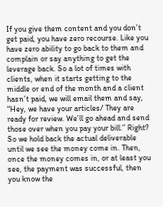If you give them content and you don’t get paid, you have zero recourse. Like you have zero ability to go back to them and complain or say anything to get the leverage back. So a lot of times with clients, when it starts getting to the middle or end of the month and a client hasn’t paid, we will email them and say, “Hey, we have your articles/ They are ready for review. We’ll go ahead and send those over when you pay your bill.” Right? So we hold back the actual deliverable until we see the money come in. Then, once the money comes in, or at least you see, the payment was successful, then you know the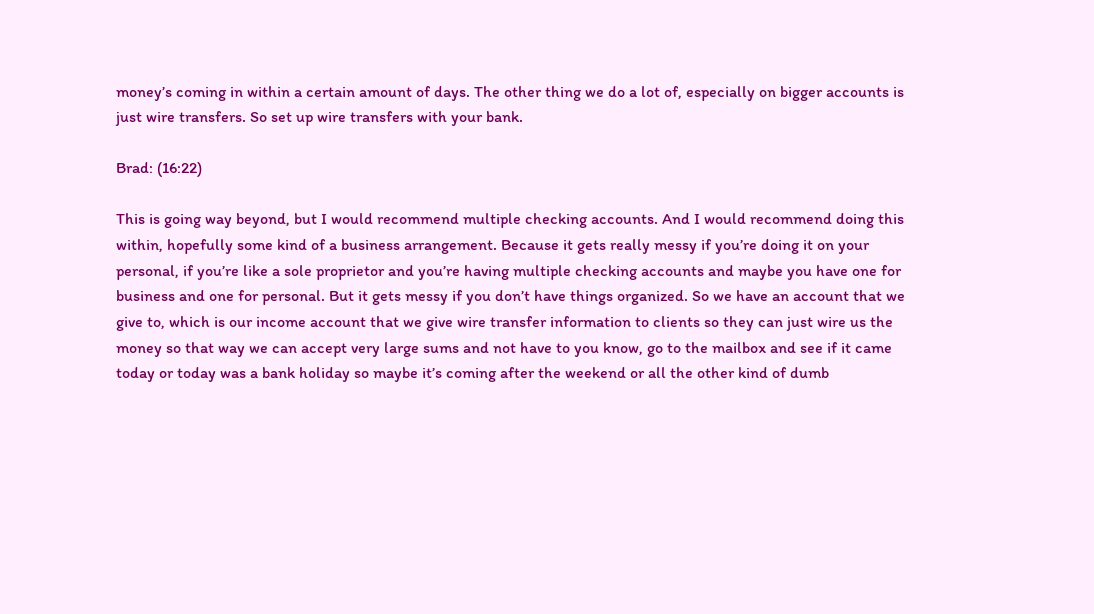money’s coming in within a certain amount of days. The other thing we do a lot of, especially on bigger accounts is just wire transfers. So set up wire transfers with your bank.

Brad: (16:22)

This is going way beyond, but I would recommend multiple checking accounts. And I would recommend doing this within, hopefully some kind of a business arrangement. Because it gets really messy if you’re doing it on your personal, if you’re like a sole proprietor and you’re having multiple checking accounts and maybe you have one for business and one for personal. But it gets messy if you don’t have things organized. So we have an account that we give to, which is our income account that we give wire transfer information to clients so they can just wire us the money so that way we can accept very large sums and not have to you know, go to the mailbox and see if it came today or today was a bank holiday so maybe it’s coming after the weekend or all the other kind of dumb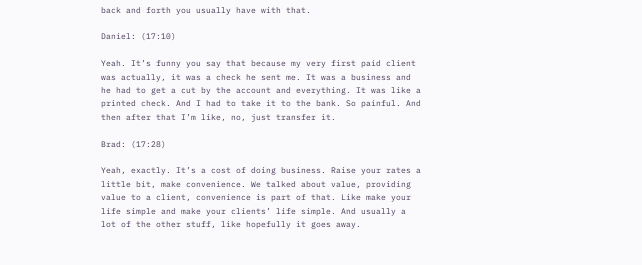back and forth you usually have with that.

Daniel: (17:10)

Yeah. It’s funny you say that because my very first paid client was actually, it was a check he sent me. It was a business and he had to get a cut by the account and everything. It was like a printed check. And I had to take it to the bank. So painful. And then after that I’m like, no, just transfer it.

Brad: (17:28)

Yeah, exactly. It’s a cost of doing business. Raise your rates a little bit, make convenience. We talked about value, providing value to a client, convenience is part of that. Like make your life simple and make your clients’ life simple. And usually a lot of the other stuff, like hopefully it goes away.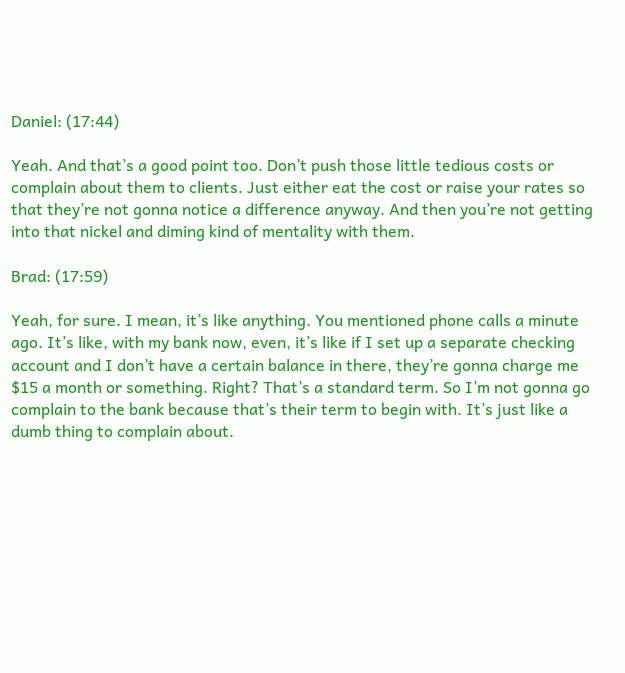Daniel: (17:44)

Yeah. And that’s a good point too. Don’t push those little tedious costs or complain about them to clients. Just either eat the cost or raise your rates so that they’re not gonna notice a difference anyway. And then you’re not getting into that nickel and diming kind of mentality with them.

Brad: (17:59)

Yeah, for sure. I mean, it’s like anything. You mentioned phone calls a minute ago. It’s like, with my bank now, even, it’s like if I set up a separate checking account and I don’t have a certain balance in there, they’re gonna charge me $15 a month or something. Right? That’s a standard term. So I’m not gonna go complain to the bank because that’s their term to begin with. It’s just like a dumb thing to complain about.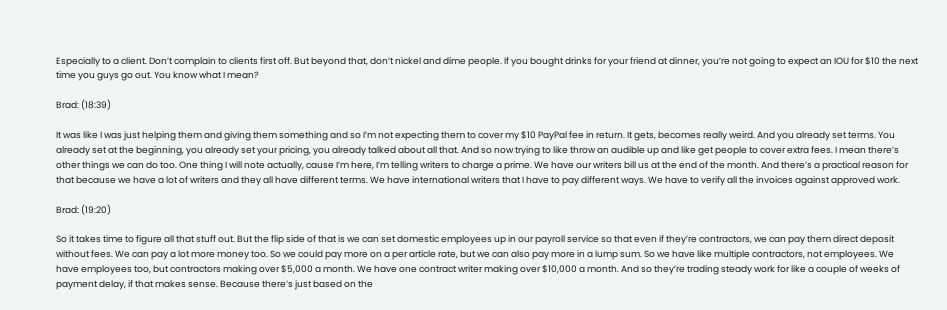Especially to a client. Don’t complain to clients first off. But beyond that, don’t nickel and dime people. If you bought drinks for your friend at dinner, you’re not going to expect an IOU for $10 the next time you guys go out. You know what I mean?

Brad: (18:39)

It was like I was just helping them and giving them something and so I’m not expecting them to cover my $10 PayPal fee in return. It gets, becomes really weird. And you already set terms. You already set at the beginning, you already set your pricing, you already talked about all that. And so now trying to like throw an audible up and like get people to cover extra fees. I mean there’s other things we can do too. One thing I will note actually, cause I’m here, I’m telling writers to charge a prime. We have our writers bill us at the end of the month. And there’s a practical reason for that because we have a lot of writers and they all have different terms. We have international writers that I have to pay different ways. We have to verify all the invoices against approved work.

Brad: (19:20)

So it takes time to figure all that stuff out. But the flip side of that is we can set domestic employees up in our payroll service so that even if they’re contractors, we can pay them direct deposit without fees. We can pay a lot more money too. So we could pay more on a per article rate, but we can also pay more in a lump sum. So we have like multiple contractors, not employees. We have employees too, but contractors making over $5,000 a month. We have one contract writer making over $10,000 a month. And so they’re trading steady work for like a couple of weeks of payment delay, if that makes sense. Because there’s just based on the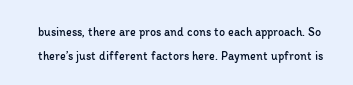business, there are pros and cons to each approach. So there’s just different factors here. Payment upfront is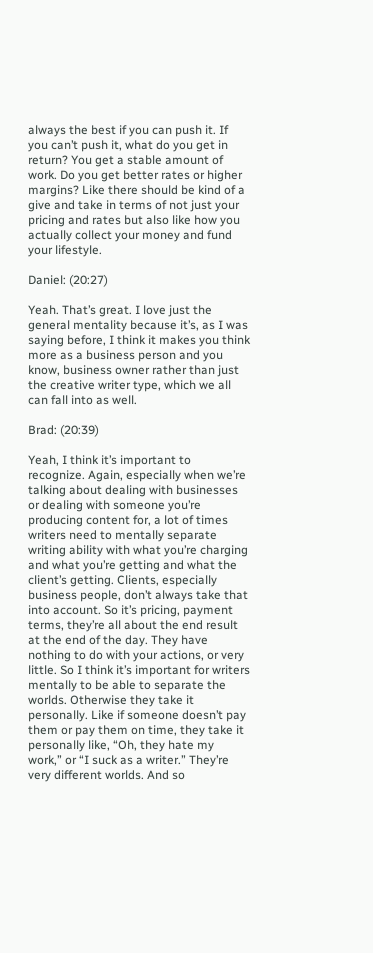always the best if you can push it. If you can’t push it, what do you get in return? You get a stable amount of work. Do you get better rates or higher margins? Like there should be kind of a give and take in terms of not just your pricing and rates but also like how you actually collect your money and fund your lifestyle.

Daniel: (20:27)

Yeah. That’s great. I love just the general mentality because it’s, as I was saying before, I think it makes you think more as a business person and you know, business owner rather than just the creative writer type, which we all can fall into as well.

Brad: (20:39)

Yeah, I think it’s important to recognize. Again, especially when we’re talking about dealing with businesses or dealing with someone you’re producing content for, a lot of times writers need to mentally separate writing ability with what you’re charging and what you’re getting and what the client’s getting. Clients, especially business people, don’t always take that into account. So it’s pricing, payment terms, they’re all about the end result at the end of the day. They have nothing to do with your actions, or very little. So I think it’s important for writers mentally to be able to separate the worlds. Otherwise they take it personally. Like if someone doesn’t pay them or pay them on time, they take it personally like, “Oh, they hate my work,” or “I suck as a writer.” They’re very different worlds. And so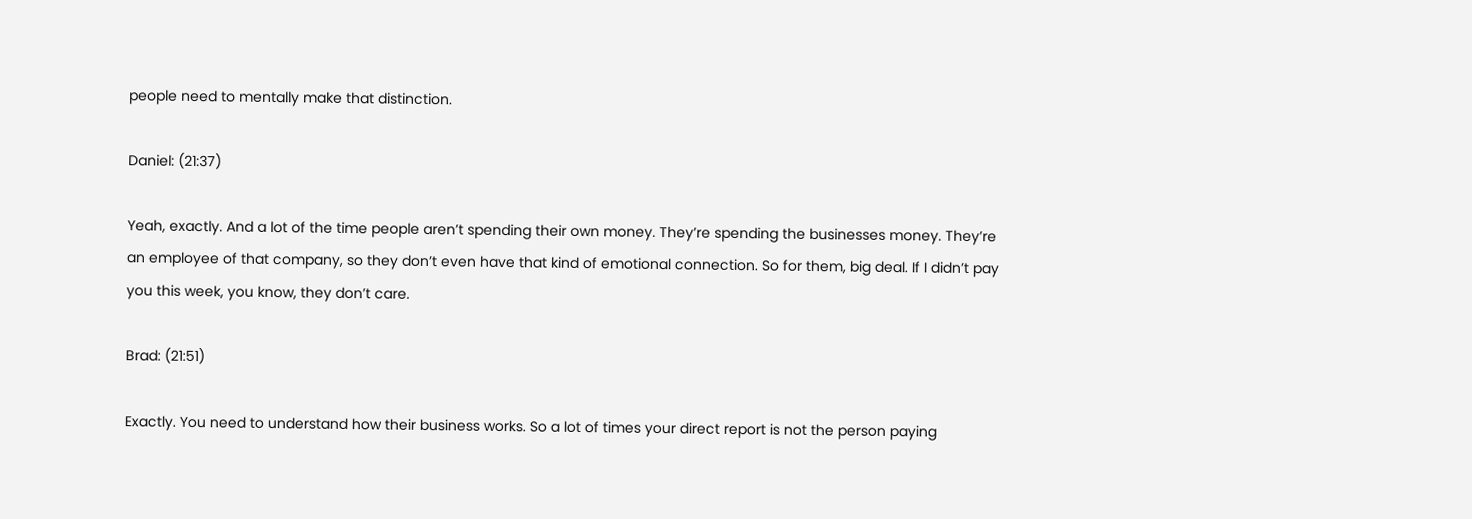people need to mentally make that distinction.

Daniel: (21:37)

Yeah, exactly. And a lot of the time people aren’t spending their own money. They’re spending the businesses money. They’re an employee of that company, so they don’t even have that kind of emotional connection. So for them, big deal. If I didn’t pay you this week, you know, they don’t care.

Brad: (21:51)

Exactly. You need to understand how their business works. So a lot of times your direct report is not the person paying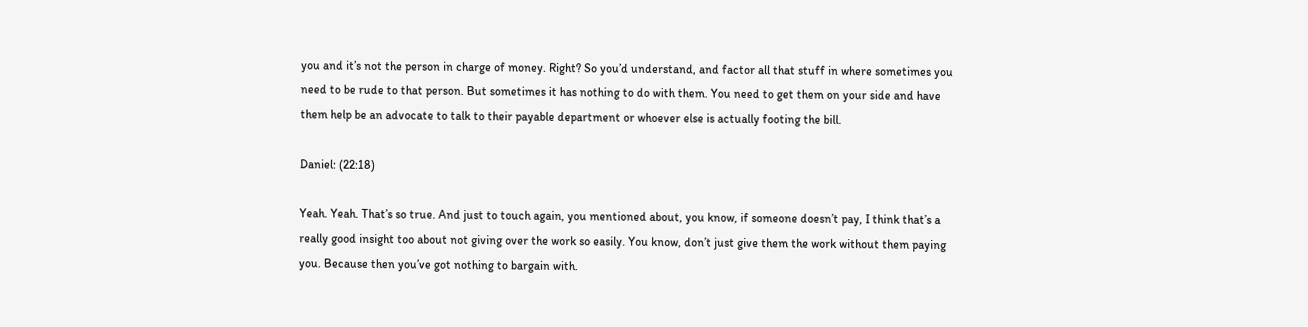you and it’s not the person in charge of money. Right? So you’d understand, and factor all that stuff in where sometimes you need to be rude to that person. But sometimes it has nothing to do with them. You need to get them on your side and have them help be an advocate to talk to their payable department or whoever else is actually footing the bill.

Daniel: (22:18)

Yeah. Yeah. That’s so true. And just to touch again, you mentioned about, you know, if someone doesn’t pay, I think that’s a really good insight too about not giving over the work so easily. You know, don’t just give them the work without them paying you. Because then you’ve got nothing to bargain with.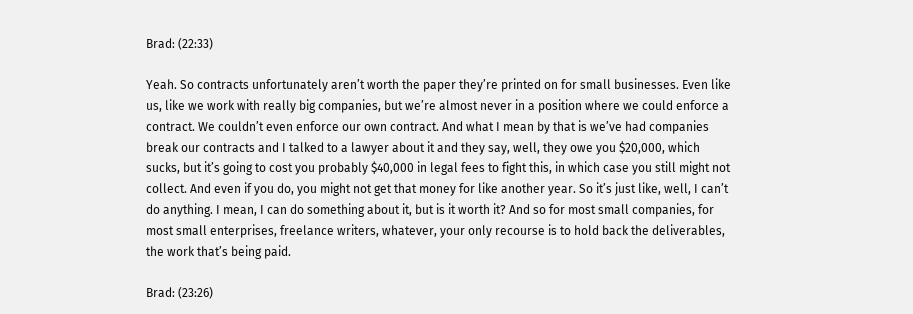Brad: (22:33)

Yeah. So contracts unfortunately aren’t worth the paper they’re printed on for small businesses. Even like us, like we work with really big companies, but we’re almost never in a position where we could enforce a contract. We couldn’t even enforce our own contract. And what I mean by that is we’ve had companies break our contracts and I talked to a lawyer about it and they say, well, they owe you $20,000, which sucks, but it’s going to cost you probably $40,000 in legal fees to fight this, in which case you still might not collect. And even if you do, you might not get that money for like another year. So it’s just like, well, I can’t do anything. I mean, I can do something about it, but is it worth it? And so for most small companies, for most small enterprises, freelance writers, whatever, your only recourse is to hold back the deliverables, the work that’s being paid.

Brad: (23:26)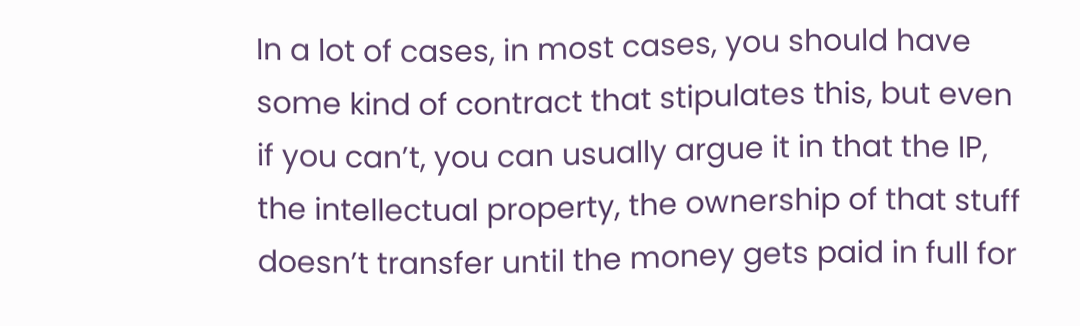In a lot of cases, in most cases, you should have some kind of contract that stipulates this, but even if you can’t, you can usually argue it in that the IP, the intellectual property, the ownership of that stuff doesn’t transfer until the money gets paid in full for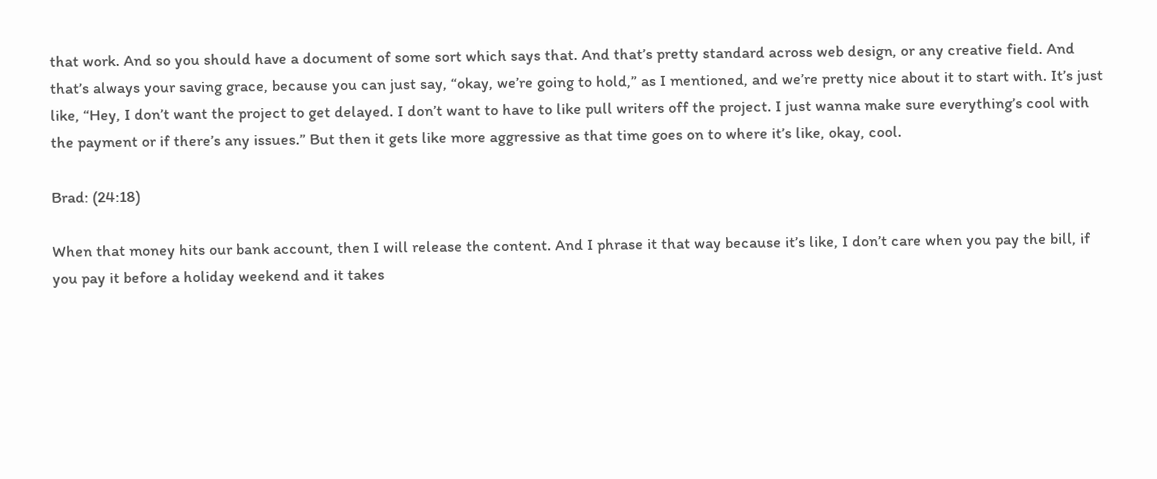that work. And so you should have a document of some sort which says that. And that’s pretty standard across web design, or any creative field. And that’s always your saving grace, because you can just say, “okay, we’re going to hold,” as I mentioned, and we’re pretty nice about it to start with. It’s just like, “Hey, I don’t want the project to get delayed. I don’t want to have to like pull writers off the project. I just wanna make sure everything’s cool with the payment or if there’s any issues.” But then it gets like more aggressive as that time goes on to where it’s like, okay, cool.

Brad: (24:18)

When that money hits our bank account, then I will release the content. And I phrase it that way because it’s like, I don’t care when you pay the bill, if you pay it before a holiday weekend and it takes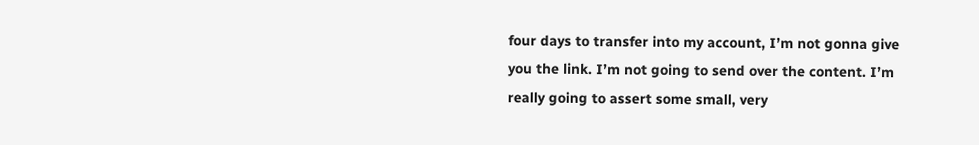four days to transfer into my account, I’m not gonna give you the link. I’m not going to send over the content. I’m really going to assert some small, very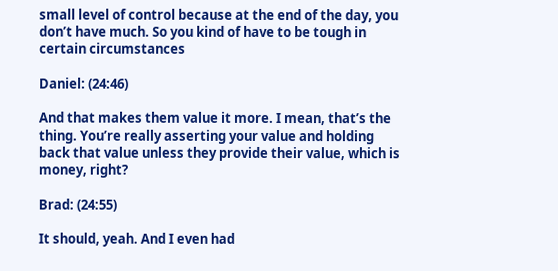small level of control because at the end of the day, you don’t have much. So you kind of have to be tough in certain circumstances

Daniel: (24:46)

And that makes them value it more. I mean, that’s the thing. You’re really asserting your value and holding back that value unless they provide their value, which is money, right?

Brad: (24:55)

It should, yeah. And I even had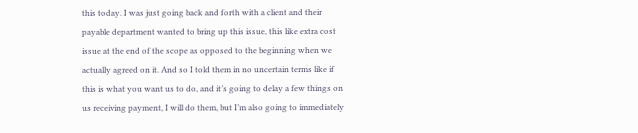this today. I was just going back and forth with a client and their payable department wanted to bring up this issue, this like extra cost issue at the end of the scope as opposed to the beginning when we actually agreed on it. And so I told them in no uncertain terms like if this is what you want us to do, and it’s going to delay a few things on us receiving payment, I will do them, but I’m also going to immediately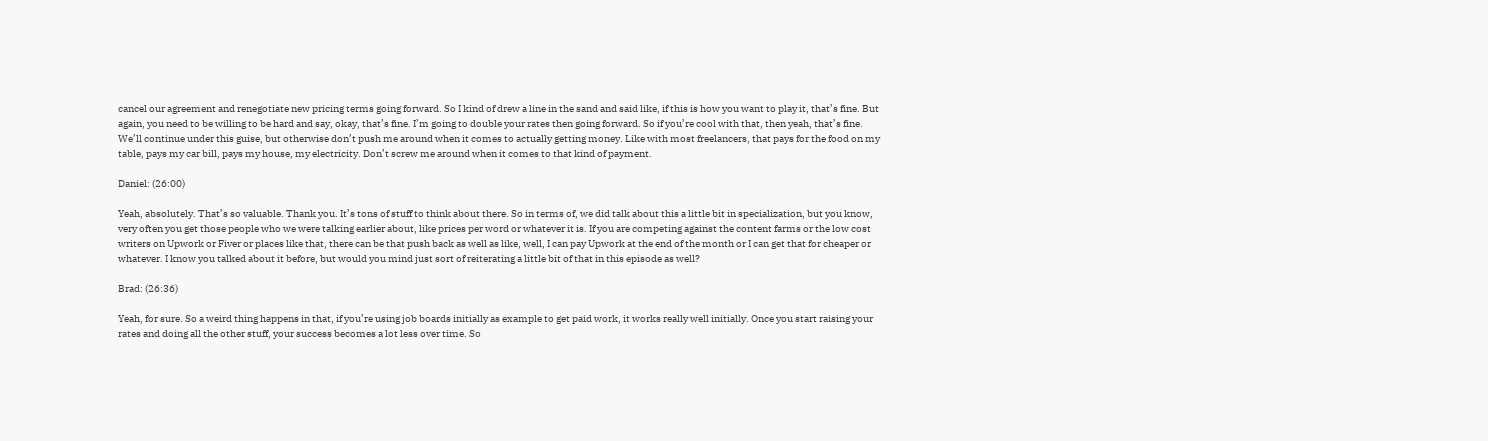cancel our agreement and renegotiate new pricing terms going forward. So I kind of drew a line in the sand and said like, if this is how you want to play it, that’s fine. But again, you need to be willing to be hard and say, okay, that’s fine. I’m going to double your rates then going forward. So if you’re cool with that, then yeah, that’s fine. We’ll continue under this guise, but otherwise don’t push me around when it comes to actually getting money. Like with most freelancers, that pays for the food on my table, pays my car bill, pays my house, my electricity. Don’t screw me around when it comes to that kind of payment.

Daniel: (26:00)

Yeah, absolutely. That’s so valuable. Thank you. It’s tons of stuff to think about there. So in terms of, we did talk about this a little bit in specialization, but you know, very often you get those people who we were talking earlier about, like prices per word or whatever it is. If you are competing against the content farms or the low cost writers on Upwork or Fiver or places like that, there can be that push back as well as like, well, I can pay Upwork at the end of the month or I can get that for cheaper or whatever. I know you talked about it before, but would you mind just sort of reiterating a little bit of that in this episode as well?

Brad: (26:36)

Yeah, for sure. So a weird thing happens in that, if you’re using job boards initially as example to get paid work, it works really well initially. Once you start raising your rates and doing all the other stuff, your success becomes a lot less over time. So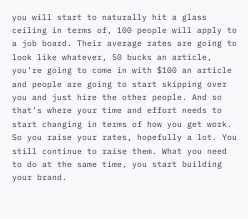you will start to naturally hit a glass ceiling in terms of, 100 people will apply to a job board. Their average rates are going to look like whatever, 50 bucks an article, you’re going to come in with $100 an article and people are going to start skipping over you and just hire the other people. And so that’s where your time and effort needs to start changing in terms of how you get work. So you raise your rates, hopefully a lot. You still continue to raise them. What you need to do at the same time, you start building your brand.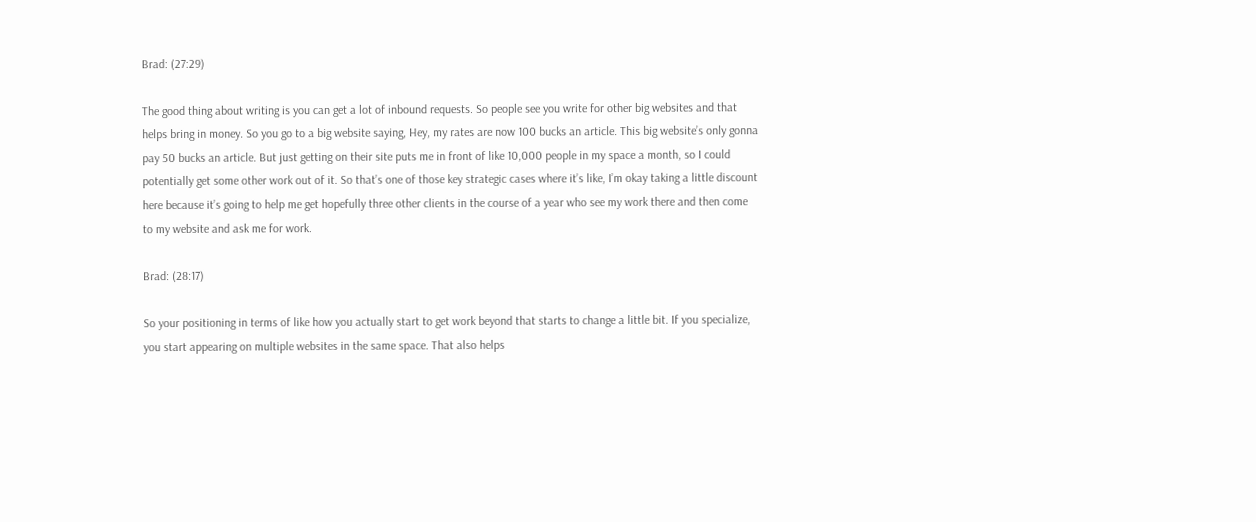Brad: (27:29)

The good thing about writing is you can get a lot of inbound requests. So people see you write for other big websites and that helps bring in money. So you go to a big website saying, Hey, my rates are now 100 bucks an article. This big website’s only gonna pay 50 bucks an article. But just getting on their site puts me in front of like 10,000 people in my space a month, so I could potentially get some other work out of it. So that’s one of those key strategic cases where it’s like, I’m okay taking a little discount here because it’s going to help me get hopefully three other clients in the course of a year who see my work there and then come to my website and ask me for work.

Brad: (28:17)

So your positioning in terms of like how you actually start to get work beyond that starts to change a little bit. If you specialize, you start appearing on multiple websites in the same space. That also helps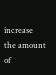increase the amount of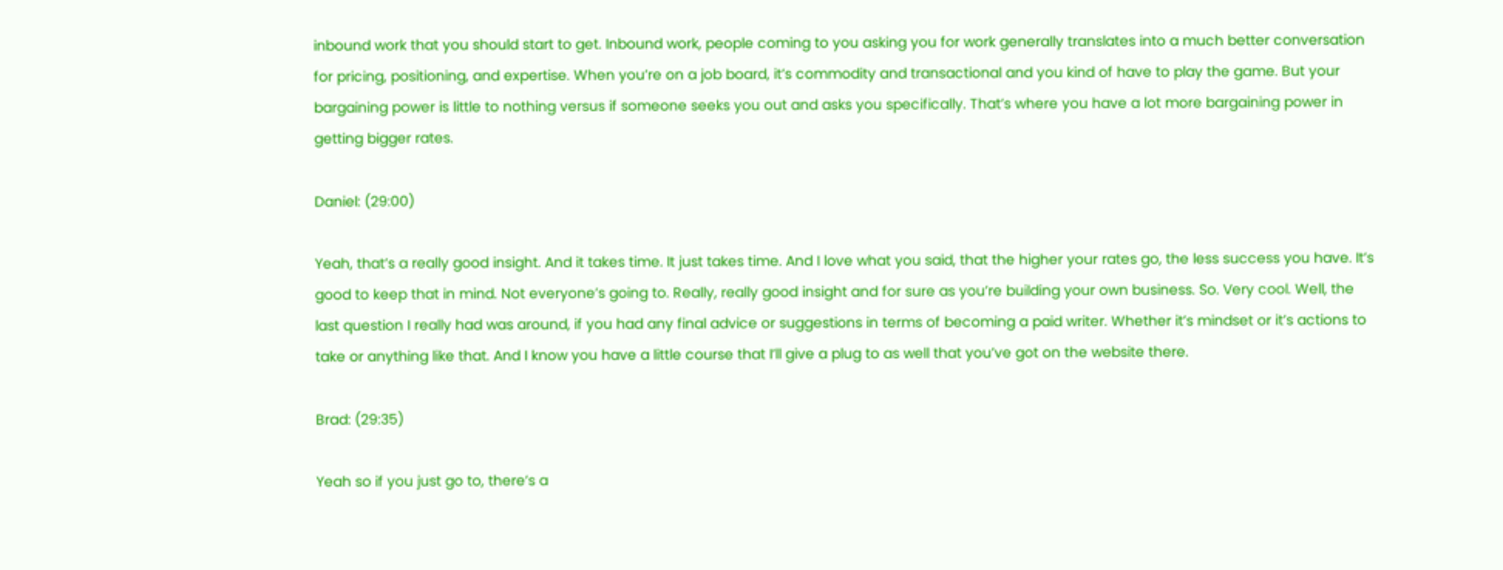inbound work that you should start to get. Inbound work, people coming to you asking you for work generally translates into a much better conversation for pricing, positioning, and expertise. When you’re on a job board, it’s commodity and transactional and you kind of have to play the game. But your bargaining power is little to nothing versus if someone seeks you out and asks you specifically. That’s where you have a lot more bargaining power in getting bigger rates.

Daniel: (29:00)

Yeah, that’s a really good insight. And it takes time. It just takes time. And I love what you said, that the higher your rates go, the less success you have. It’s good to keep that in mind. Not everyone’s going to. Really, really good insight and for sure as you’re building your own business. So. Very cool. Well, the last question I really had was around, if you had any final advice or suggestions in terms of becoming a paid writer. Whether it’s mindset or it’s actions to take or anything like that. And I know you have a little course that I’ll give a plug to as well that you’ve got on the website there.

Brad: (29:35)

Yeah so if you just go to, there’s a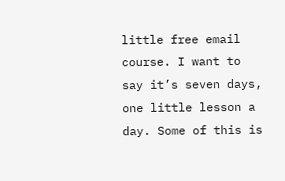little free email course. I want to say it’s seven days, one little lesson a day. Some of this is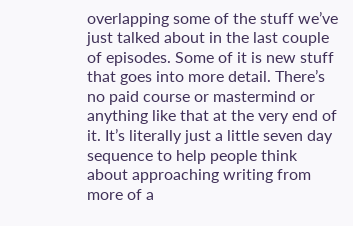overlapping some of the stuff we’ve just talked about in the last couple of episodes. Some of it is new stuff that goes into more detail. There’s no paid course or mastermind or anything like that at the very end of it. It’s literally just a little seven day sequence to help people think about approaching writing from more of a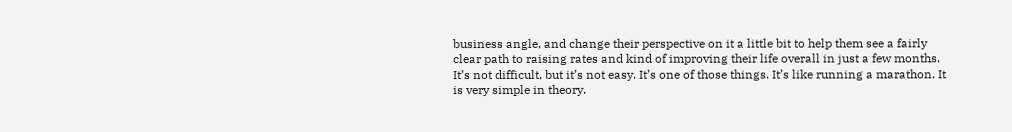business angle, and change their perspective on it a little bit to help them see a fairly clear path to raising rates and kind of improving their life overall in just a few months. It’s not difficult, but it’s not easy. It’s one of those things. It’s like running a marathon. It is very simple in theory.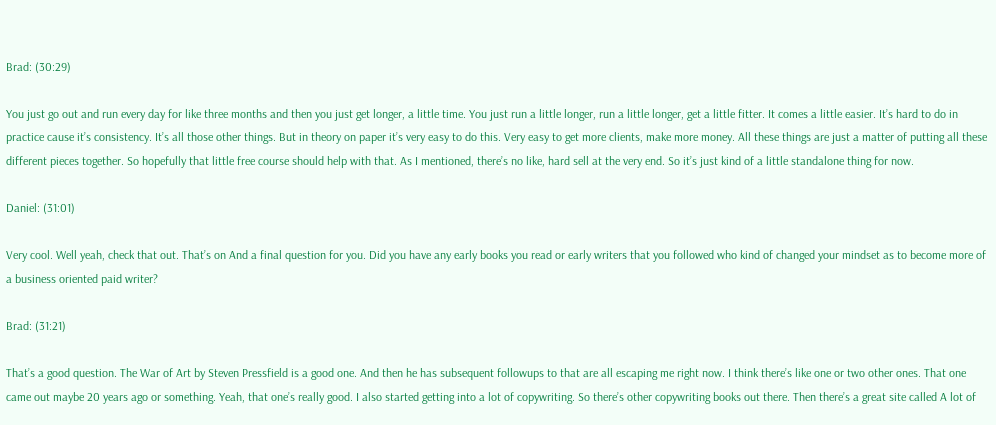Brad: (30:29)

You just go out and run every day for like three months and then you just get longer, a little time. You just run a little longer, run a little longer, get a little fitter. It comes a little easier. It’s hard to do in practice cause it’s consistency. It’s all those other things. But in theory on paper it’s very easy to do this. Very easy to get more clients, make more money. All these things are just a matter of putting all these different pieces together. So hopefully that little free course should help with that. As I mentioned, there’s no like, hard sell at the very end. So it’s just kind of a little standalone thing for now.

Daniel: (31:01)

Very cool. Well yeah, check that out. That’s on And a final question for you. Did you have any early books you read or early writers that you followed who kind of changed your mindset as to become more of a business oriented paid writer?

Brad: (31:21)

That’s a good question. The War of Art by Steven Pressfield is a good one. And then he has subsequent followups to that are all escaping me right now. I think there’s like one or two other ones. That one came out maybe 20 years ago or something. Yeah, that one’s really good. I also started getting into a lot of copywriting. So there’s other copywriting books out there. Then there’s a great site called A lot of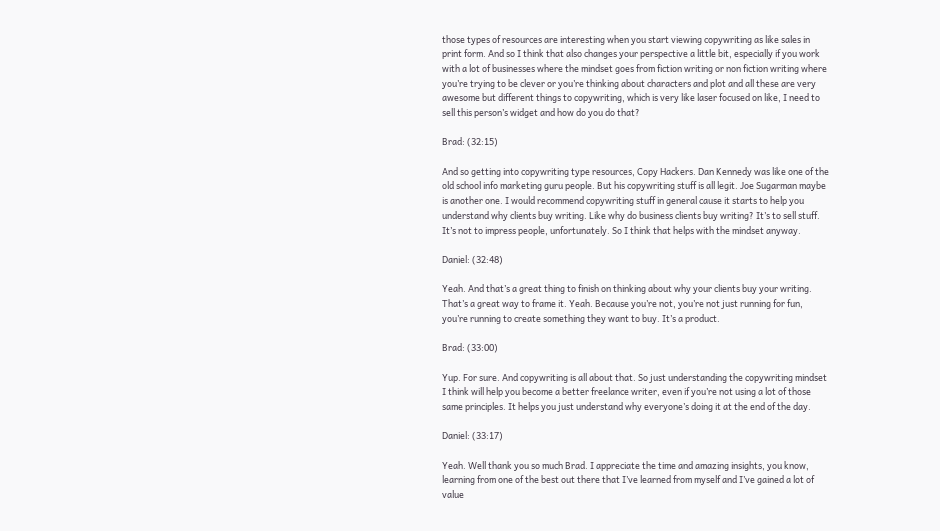those types of resources are interesting when you start viewing copywriting as like sales in print form. And so I think that also changes your perspective a little bit, especially if you work with a lot of businesses where the mindset goes from fiction writing or non fiction writing where you’re trying to be clever or you’re thinking about characters and plot and all these are very awesome but different things to copywriting, which is very like laser focused on like, I need to sell this person’s widget and how do you do that?

Brad: (32:15)

And so getting into copywriting type resources, Copy Hackers. Dan Kennedy was like one of the old school info marketing guru people. But his copywriting stuff is all legit. Joe Sugarman maybe is another one. I would recommend copywriting stuff in general cause it starts to help you understand why clients buy writing. Like why do business clients buy writing? It’s to sell stuff. It’s not to impress people, unfortunately. So I think that helps with the mindset anyway.

Daniel: (32:48)

Yeah. And that’s a great thing to finish on thinking about why your clients buy your writing. That’s a great way to frame it. Yeah. Because you’re not, you’re not just running for fun, you’re running to create something they want to buy. It’s a product.

Brad: (33:00)

Yup. For sure. And copywriting is all about that. So just understanding the copywriting mindset I think will help you become a better freelance writer, even if you’re not using a lot of those same principles. It helps you just understand why everyone’s doing it at the end of the day.

Daniel: (33:17)

Yeah. Well thank you so much Brad. I appreciate the time and amazing insights, you know, learning from one of the best out there that I’ve learned from myself and I’ve gained a lot of value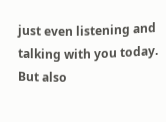just even listening and talking with you today. But also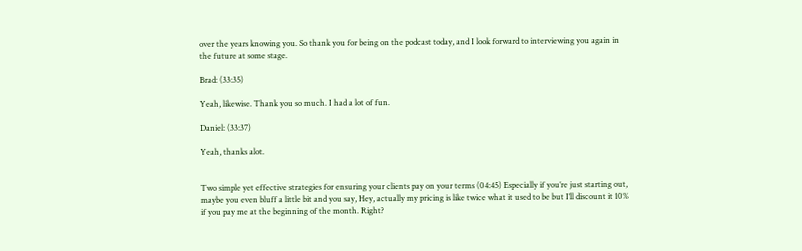over the years knowing you. So thank you for being on the podcast today, and I look forward to interviewing you again in the future at some stage.

Brad: (33:35)

Yeah, likewise. Thank you so much. I had a lot of fun.

Daniel: (33:37)

Yeah, thanks alot.


Two simple yet effective strategies for ensuring your clients pay on your terms (04:45) Especially if you’re just starting out, maybe you even bluff a little bit and you say, Hey, actually my pricing is like twice what it used to be but I’ll discount it 10% if you pay me at the beginning of the month. Right?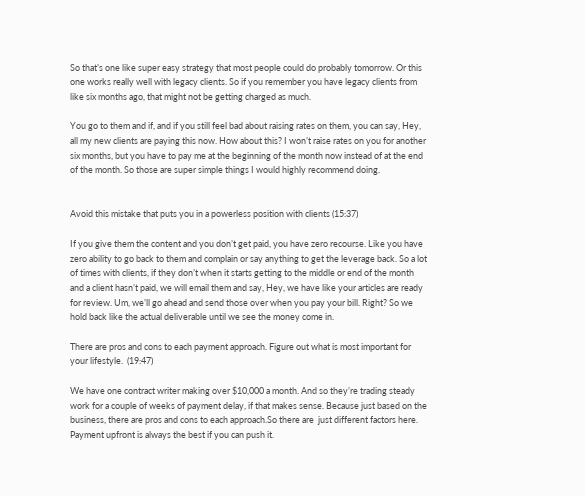So that’s one like super easy strategy that most people could do probably tomorrow. Or this one works really well with legacy clients. So if you remember you have legacy clients from like six months ago, that might not be getting charged as much.

You go to them and if, and if you still feel bad about raising rates on them, you can say, Hey, all my new clients are paying this now. How about this? I won’t raise rates on you for another six months, but you have to pay me at the beginning of the month now instead of at the end of the month. So those are super simple things I would highly recommend doing.


Avoid this mistake that puts you in a powerless position with clients (15:37)

If you give them the content and you don’t get paid, you have zero recourse. Like you have zero ability to go back to them and complain or say anything to get the leverage back. So a lot of times with clients, if they don’t when it starts getting to the middle or end of the month and a client hasn’t paid, we will email them and say, Hey, we have like your articles are ready for review. Um, we’ll go ahead and send those over when you pay your bill. Right? So we hold back like the actual deliverable until we see the money come in.

There are pros and cons to each payment approach. Figure out what is most important for your lifestyle.  (19:47)

We have one contract writer making over $10,000 a month. And so they’re trading steady work for a couple of weeks of payment delay, if that makes sense. Because just based on the business, there are pros and cons to each approach.So there are  just different factors here. Payment upfront is always the best if you can push it.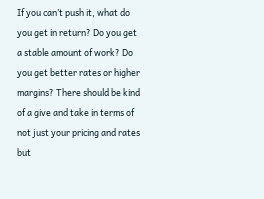If you can’t push it, what do you get in return? Do you get a stable amount of work? Do you get better rates or higher margins? There should be kind of a give and take in terms of not just your pricing and rates but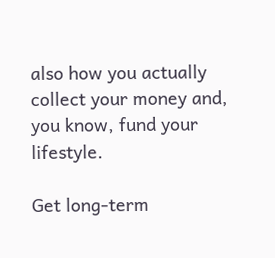also how you actually collect your money and, you know, fund your lifestyle.

Get long-term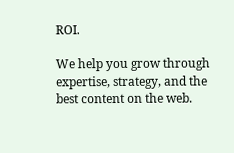ROI.

We help you grow through expertise, strategy, and the best content on the web.